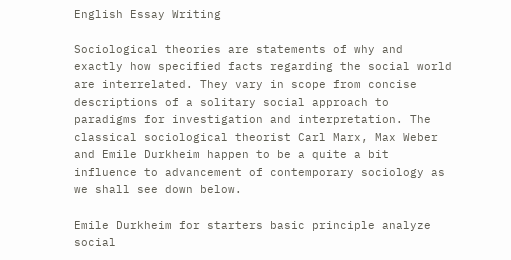English Essay Writing

Sociological theories are statements of why and exactly how specified facts regarding the social world are interrelated. They vary in scope from concise descriptions of a solitary social approach to paradigms for investigation and interpretation. The classical sociological theorist Carl Marx, Max Weber and Emile Durkheim happen to be a quite a bit influence to advancement of contemporary sociology as we shall see down below.

Emile Durkheim for starters basic principle analyze social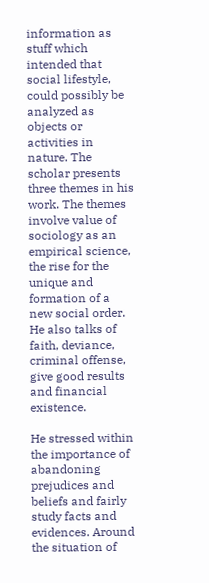information as stuff which intended that social lifestyle, could possibly be analyzed as objects or activities in nature. The scholar presents three themes in his work. The themes involve value of sociology as an empirical science, the rise for the unique and formation of a new social order. He also talks of faith, deviance, criminal offense, give good results and financial existence.

He stressed within the importance of abandoning prejudices and beliefs and fairly study facts and evidences. Around the situation of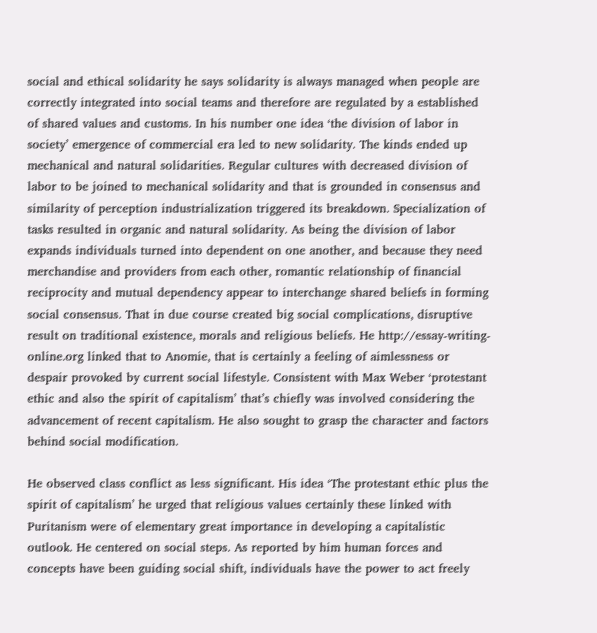social and ethical solidarity he says solidarity is always managed when people are correctly integrated into social teams and therefore are regulated by a established of shared values and customs. In his number one idea ‘the division of labor in society’ emergence of commercial era led to new solidarity. The kinds ended up mechanical and natural solidarities. Regular cultures with decreased division of labor to be joined to mechanical solidarity and that is grounded in consensus and similarity of perception industrialization triggered its breakdown. Specialization of tasks resulted in organic and natural solidarity. As being the division of labor expands individuals turned into dependent on one another, and because they need merchandise and providers from each other, romantic relationship of financial reciprocity and mutual dependency appear to interchange shared beliefs in forming social consensus. That in due course created big social complications, disruptive result on traditional existence, morals and religious beliefs. He http://essay-writing-online.org linked that to Anomie, that is certainly a feeling of aimlessness or despair provoked by current social lifestyle. Consistent with Max Weber ‘protestant ethic and also the spirit of capitalism’ that’s chiefly was involved considering the advancement of recent capitalism. He also sought to grasp the character and factors behind social modification.

He observed class conflict as less significant. His idea ‘The protestant ethic plus the spirit of capitalism’ he urged that religious values certainly these linked with Puritanism were of elementary great importance in developing a capitalistic outlook. He centered on social steps. As reported by him human forces and concepts have been guiding social shift, individuals have the power to act freely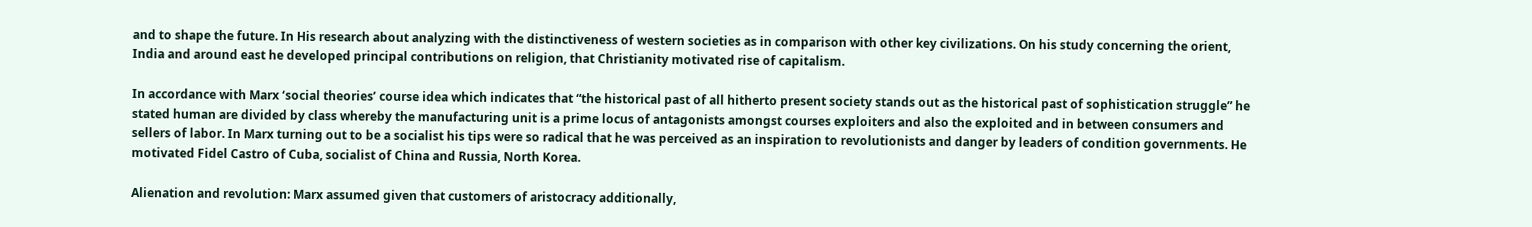and to shape the future. In His research about analyzing with the distinctiveness of western societies as in comparison with other key civilizations. On his study concerning the orient, India and around east he developed principal contributions on religion, that Christianity motivated rise of capitalism.

In accordance with Marx ‘social theories’ course idea which indicates that “the historical past of all hitherto present society stands out as the historical past of sophistication struggle” he stated human are divided by class whereby the manufacturing unit is a prime locus of antagonists amongst courses exploiters and also the exploited and in between consumers and sellers of labor. In Marx turning out to be a socialist his tips were so radical that he was perceived as an inspiration to revolutionists and danger by leaders of condition governments. He motivated Fidel Castro of Cuba, socialist of China and Russia, North Korea.

Alienation and revolution: Marx assumed given that customers of aristocracy additionally,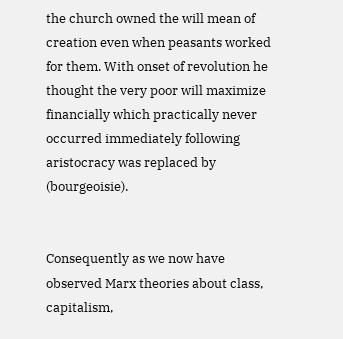the church owned the will mean of creation even when peasants worked for them. With onset of revolution he thought the very poor will maximize financially which practically never occurred immediately following aristocracy was replaced by (bourgeoisie).


Consequently as we now have observed Marx theories about class, capitalism,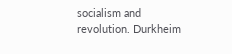socialism and revolution. Durkheim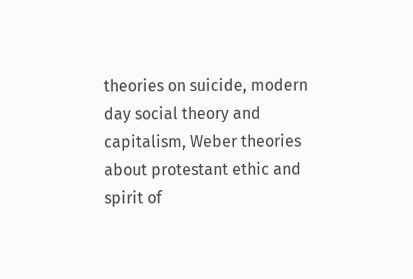theories on suicide, modern day social theory and capitalism, Weber theories about protestant ethic and spirit of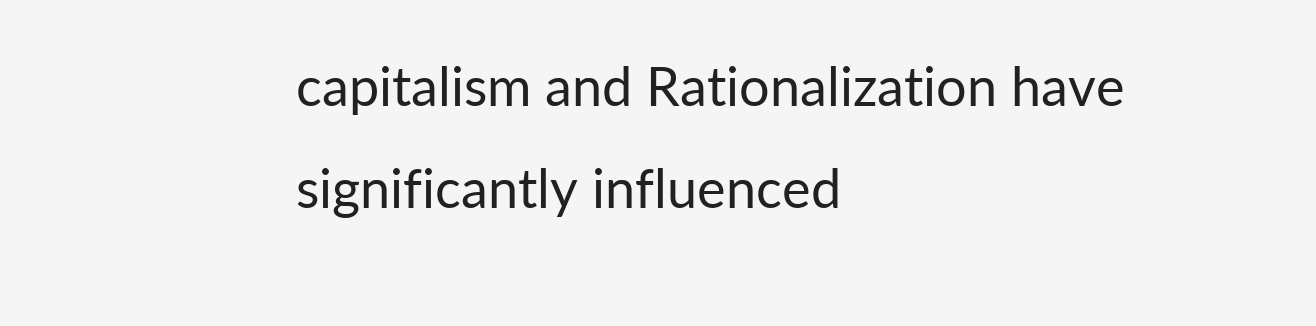capitalism and Rationalization have significantly influenced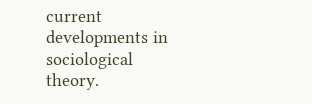current developments in sociological theory.